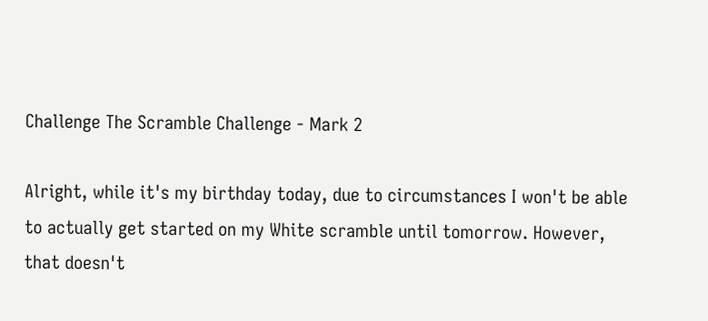Challenge The Scramble Challenge - Mark 2

Alright, while it's my birthday today, due to circumstances I won't be able to actually get started on my White scramble until tomorrow. However, that doesn't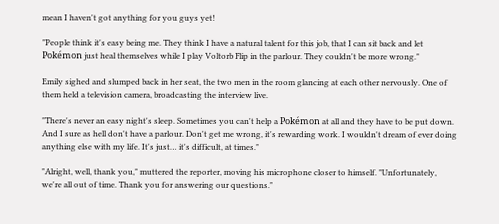mean I haven't got anything for you guys yet!

"People think it's easy being me. They think I have a natural talent for this job, that I can sit back and let Pokémon just heal themselves while I play Voltorb Flip in the parlour. They couldn't be more wrong."

Emily sighed and slumped back in her seat, the two men in the room glancing at each other nervously. One of them held a television camera, broadcasting the interview live.

"There's never an easy night's sleep. Sometimes you can't help a Pokémon at all and they have to be put down. And I sure as hell don't have a parlour. Don't get me wrong, it's rewarding work. I wouldn't dream of ever doing anything else with my life. It's just… it's difficult, at times."

"Alright, well, thank you," muttered the reporter, moving his microphone closer to himself. "Unfortunately, we're all out of time. Thank you for answering our questions."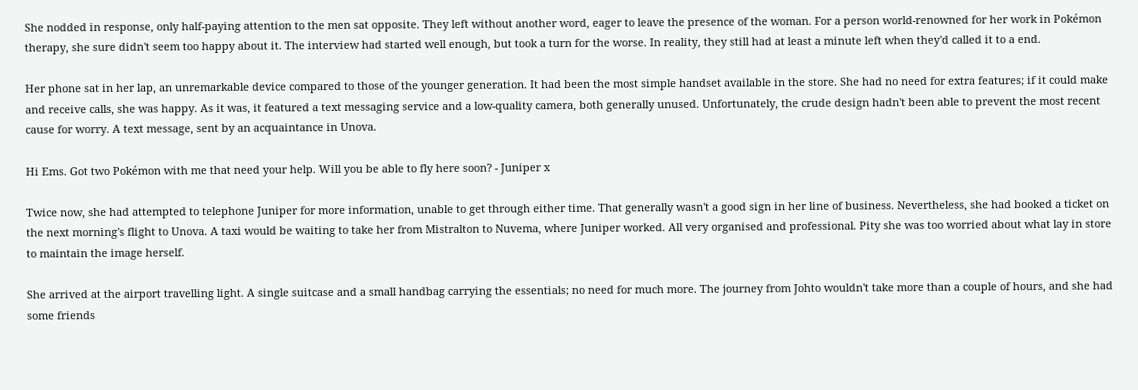She nodded in response, only half-paying attention to the men sat opposite. They left without another word, eager to leave the presence of the woman. For a person world-renowned for her work in Pokémon therapy, she sure didn't seem too happy about it. The interview had started well enough, but took a turn for the worse. In reality, they still had at least a minute left when they'd called it to a end.

Her phone sat in her lap, an unremarkable device compared to those of the younger generation. It had been the most simple handset available in the store. She had no need for extra features; if it could make and receive calls, she was happy. As it was, it featured a text messaging service and a low-quality camera, both generally unused. Unfortunately, the crude design hadn't been able to prevent the most recent cause for worry. A text message, sent by an acquaintance in Unova.

Hi Ems. Got two Pokémon with me that need your help. Will you be able to fly here soon? - Juniper x

Twice now, she had attempted to telephone Juniper for more information, unable to get through either time. That generally wasn't a good sign in her line of business. Nevertheless, she had booked a ticket on the next morning's flight to Unova. A taxi would be waiting to take her from Mistralton to Nuvema, where Juniper worked. All very organised and professional. Pity she was too worried about what lay in store to maintain the image herself.

She arrived at the airport travelling light. A single suitcase and a small handbag carrying the essentials; no need for much more. The journey from Johto wouldn't take more than a couple of hours, and she had some friends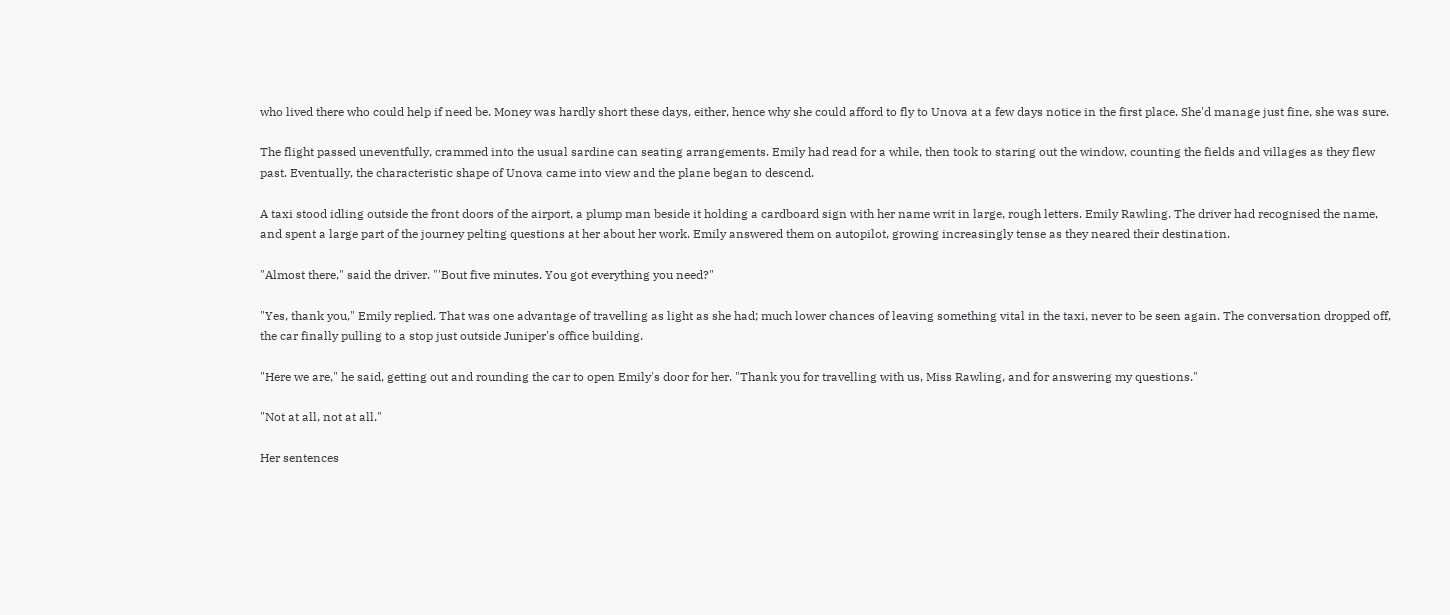who lived there who could help if need be. Money was hardly short these days, either, hence why she could afford to fly to Unova at a few days notice in the first place. She'd manage just fine, she was sure.

The flight passed uneventfully, crammed into the usual sardine can seating arrangements. Emily had read for a while, then took to staring out the window, counting the fields and villages as they flew past. Eventually, the characteristic shape of Unova came into view and the plane began to descend.

A taxi stood idling outside the front doors of the airport, a plump man beside it holding a cardboard sign with her name writ in large, rough letters. Emily Rawling. The driver had recognised the name, and spent a large part of the journey pelting questions at her about her work. Emily answered them on autopilot, growing increasingly tense as they neared their destination.

"Almost there," said the driver. "'Bout five minutes. You got everything you need?"

"Yes, thank you," Emily replied. That was one advantage of travelling as light as she had; much lower chances of leaving something vital in the taxi, never to be seen again. The conversation dropped off, the car finally pulling to a stop just outside Juniper's office building.

"Here we are," he said, getting out and rounding the car to open Emily's door for her. "Thank you for travelling with us, Miss Rawling, and for answering my questions."

"Not at all, not at all."

Her sentences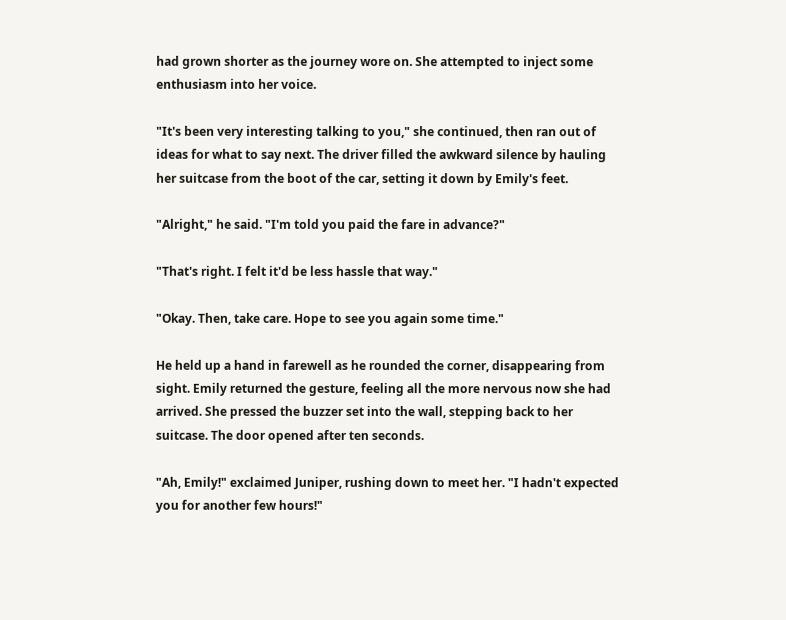had grown shorter as the journey wore on. She attempted to inject some enthusiasm into her voice.

"It's been very interesting talking to you," she continued, then ran out of ideas for what to say next. The driver filled the awkward silence by hauling her suitcase from the boot of the car, setting it down by Emily's feet.

"Alright," he said. "I'm told you paid the fare in advance?"

"That's right. I felt it'd be less hassle that way."

"Okay. Then, take care. Hope to see you again some time."

He held up a hand in farewell as he rounded the corner, disappearing from sight. Emily returned the gesture, feeling all the more nervous now she had arrived. She pressed the buzzer set into the wall, stepping back to her suitcase. The door opened after ten seconds.

"Ah, Emily!" exclaimed Juniper, rushing down to meet her. "I hadn't expected you for another few hours!"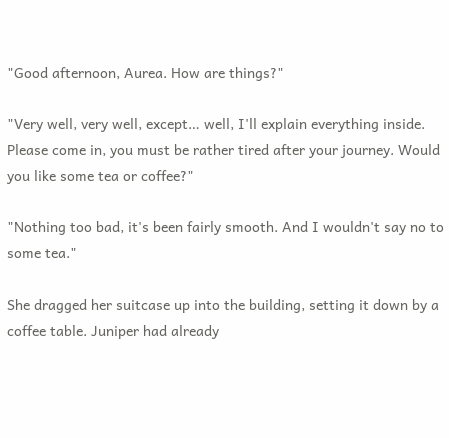"Good afternoon, Aurea. How are things?"

"Very well, very well, except… well, I'll explain everything inside. Please come in, you must be rather tired after your journey. Would you like some tea or coffee?"

"Nothing too bad, it's been fairly smooth. And I wouldn't say no to some tea."

She dragged her suitcase up into the building, setting it down by a coffee table. Juniper had already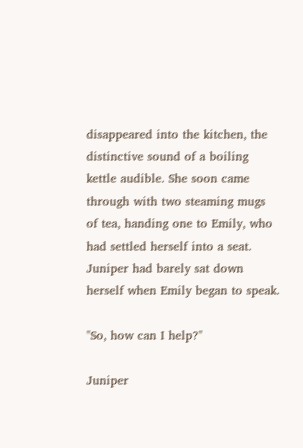disappeared into the kitchen, the distinctive sound of a boiling kettle audible. She soon came through with two steaming mugs of tea, handing one to Emily, who had settled herself into a seat. Juniper had barely sat down herself when Emily began to speak.

"So, how can I help?"

Juniper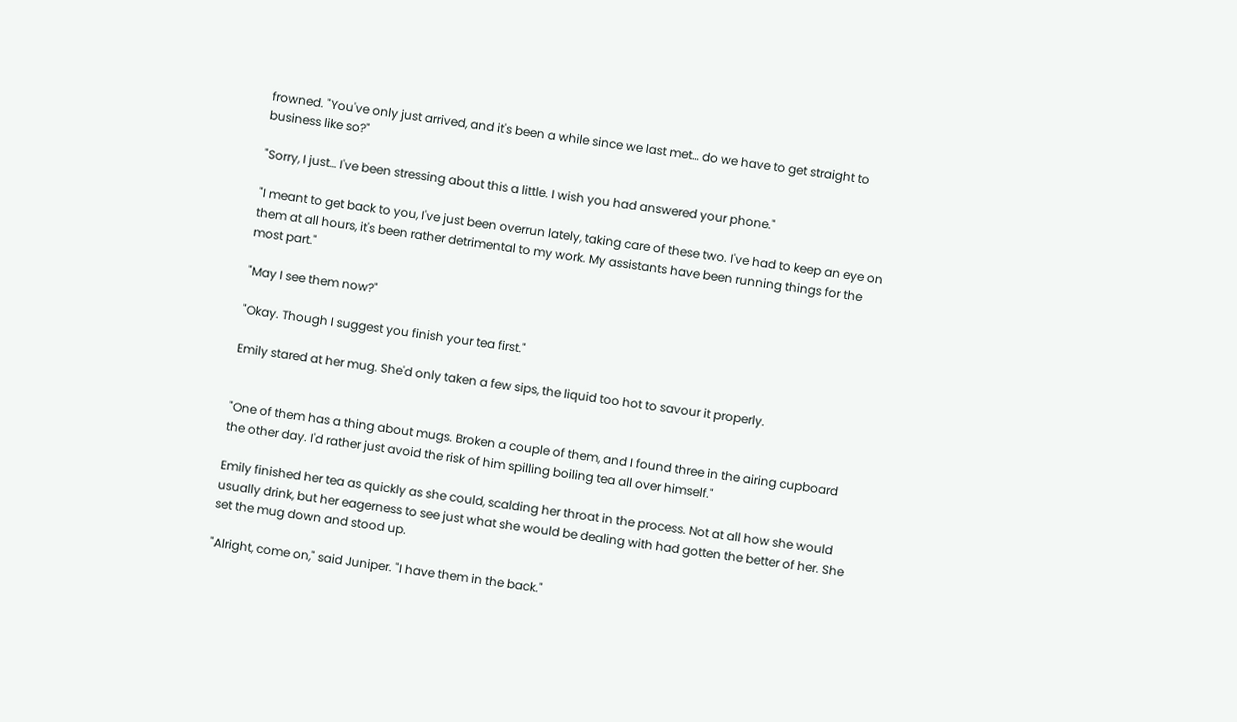frowned. "You've only just arrived, and it's been a while since we last met… do we have to get straight to business like so?"

"Sorry, I just… I've been stressing about this a little. I wish you had answered your phone."

"I meant to get back to you, I've just been overrun lately, taking care of these two. I've had to keep an eye on them at all hours, it's been rather detrimental to my work. My assistants have been running things for the most part."

"May I see them now?"

"Okay. Though I suggest you finish your tea first."

Emily stared at her mug. She'd only taken a few sips, the liquid too hot to savour it properly.


"One of them has a thing about mugs. Broken a couple of them, and I found three in the airing cupboard the other day. I'd rather just avoid the risk of him spilling boiling tea all over himself."

Emily finished her tea as quickly as she could, scalding her throat in the process. Not at all how she would usually drink, but her eagerness to see just what she would be dealing with had gotten the better of her. She set the mug down and stood up.

"Alright, come on," said Juniper. "I have them in the back."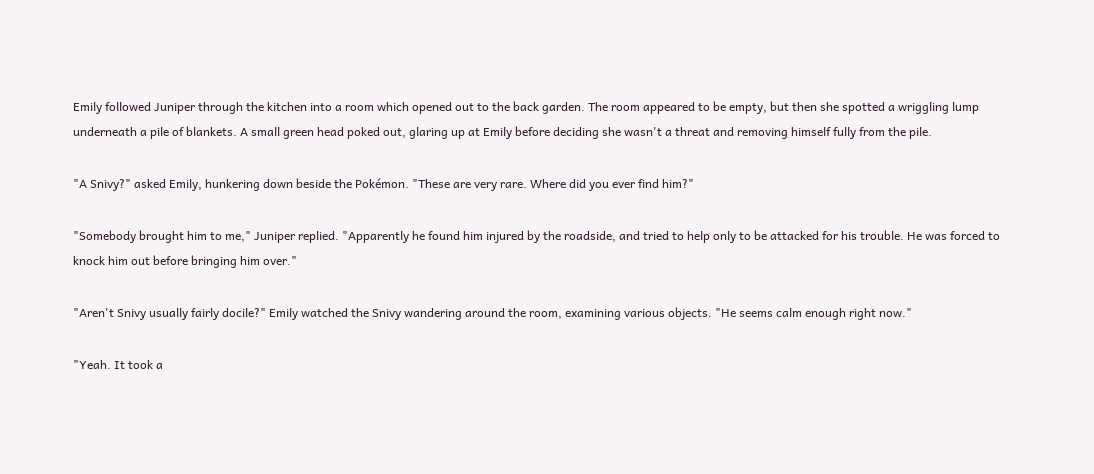Emily followed Juniper through the kitchen into a room which opened out to the back garden. The room appeared to be empty, but then she spotted a wriggling lump underneath a pile of blankets. A small green head poked out, glaring up at Emily before deciding she wasn't a threat and removing himself fully from the pile.

"A Snivy?" asked Emily, hunkering down beside the Pokémon. "These are very rare. Where did you ever find him?"

"Somebody brought him to me," Juniper replied. "Apparently he found him injured by the roadside, and tried to help only to be attacked for his trouble. He was forced to knock him out before bringing him over."

"Aren't Snivy usually fairly docile?" Emily watched the Snivy wandering around the room, examining various objects. "He seems calm enough right now."

"Yeah. It took a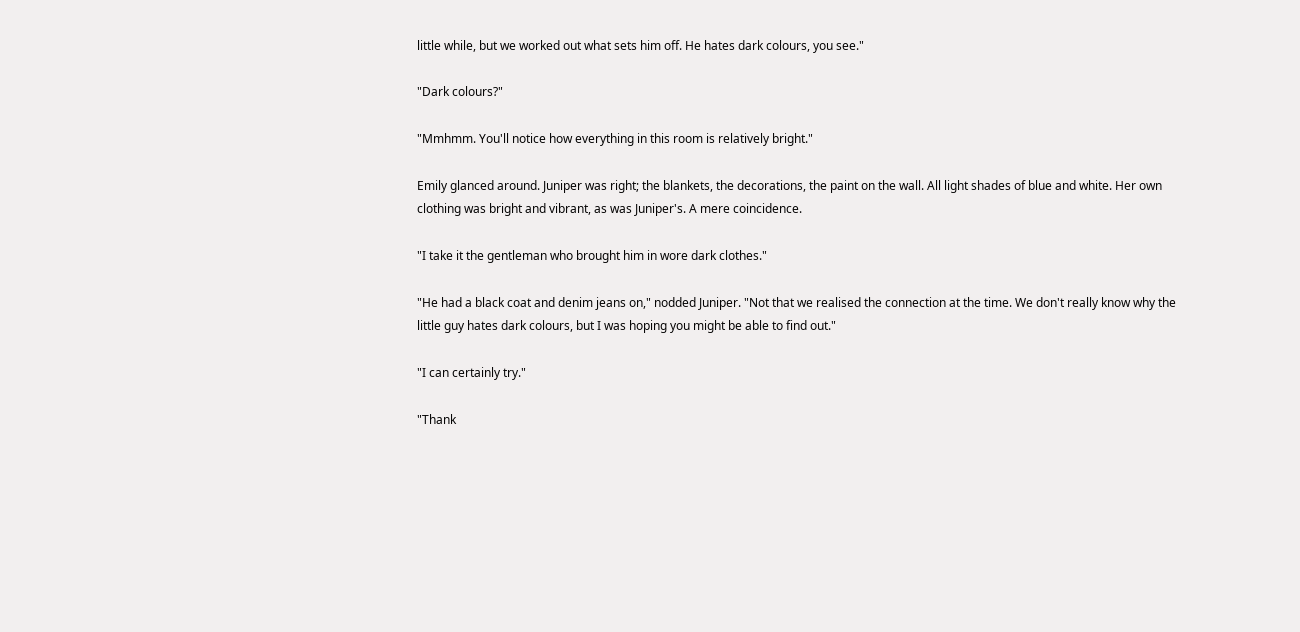little while, but we worked out what sets him off. He hates dark colours, you see."

"Dark colours?"

"Mmhmm. You'll notice how everything in this room is relatively bright."

Emily glanced around. Juniper was right; the blankets, the decorations, the paint on the wall. All light shades of blue and white. Her own clothing was bright and vibrant, as was Juniper's. A mere coincidence.

"I take it the gentleman who brought him in wore dark clothes."

"He had a black coat and denim jeans on," nodded Juniper. "Not that we realised the connection at the time. We don't really know why the little guy hates dark colours, but I was hoping you might be able to find out."

"I can certainly try."

"Thank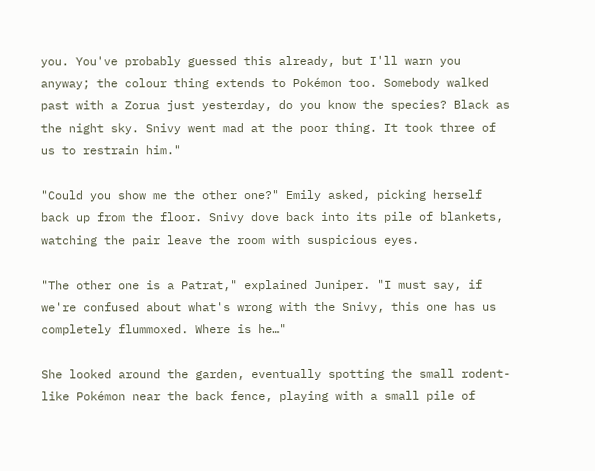you. You've probably guessed this already, but I'll warn you anyway; the colour thing extends to Pokémon too. Somebody walked past with a Zorua just yesterday, do you know the species? Black as the night sky. Snivy went mad at the poor thing. It took three of us to restrain him."

"Could you show me the other one?" Emily asked, picking herself back up from the floor. Snivy dove back into its pile of blankets, watching the pair leave the room with suspicious eyes.

"The other one is a Patrat," explained Juniper. "I must say, if we're confused about what's wrong with the Snivy, this one has us completely flummoxed. Where is he…"

She looked around the garden, eventually spotting the small rodent-like Pokémon near the back fence, playing with a small pile of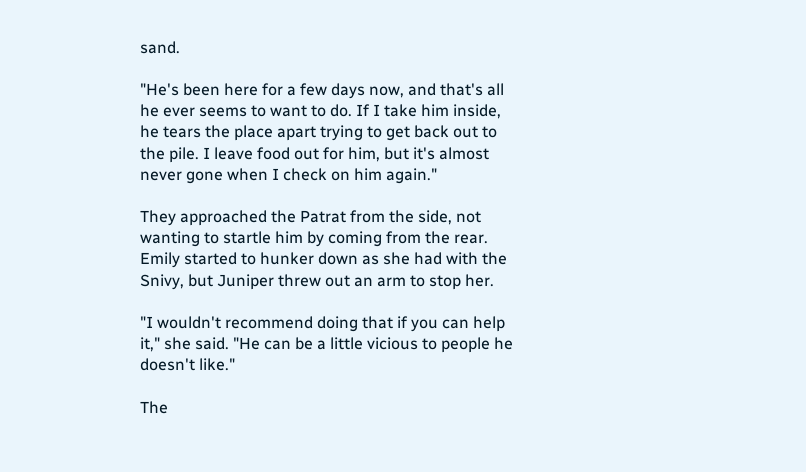sand.

"He's been here for a few days now, and that's all he ever seems to want to do. If I take him inside, he tears the place apart trying to get back out to the pile. I leave food out for him, but it's almost never gone when I check on him again."

They approached the Patrat from the side, not wanting to startle him by coming from the rear. Emily started to hunker down as she had with the Snivy, but Juniper threw out an arm to stop her.

"I wouldn't recommend doing that if you can help it," she said. "He can be a little vicious to people he doesn't like."

The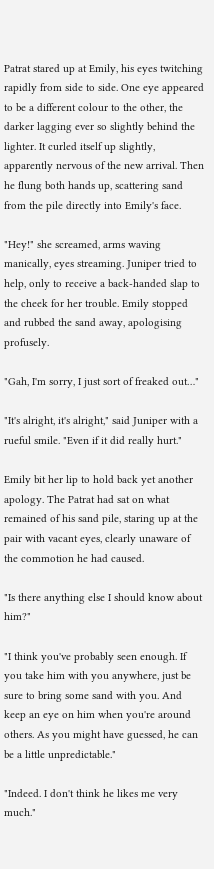Patrat stared up at Emily, his eyes twitching rapidly from side to side. One eye appeared to be a different colour to the other, the darker lagging ever so slightly behind the lighter. It curled itself up slightly, apparently nervous of the new arrival. Then he flung both hands up, scattering sand from the pile directly into Emily's face.

"Hey!" she screamed, arms waving manically, eyes streaming. Juniper tried to help, only to receive a back-handed slap to the cheek for her trouble. Emily stopped and rubbed the sand away, apologising profusely.

"Gah, I'm sorry, I just sort of freaked out…"

"It's alright, it's alright," said Juniper with a rueful smile. "Even if it did really hurt."

Emily bit her lip to hold back yet another apology. The Patrat had sat on what remained of his sand pile, staring up at the pair with vacant eyes, clearly unaware of the commotion he had caused.

"Is there anything else I should know about him?"

"I think you've probably seen enough. If you take him with you anywhere, just be sure to bring some sand with you. And keep an eye on him when you're around others. As you might have guessed, he can be a little unpredictable."

"Indeed. I don't think he likes me very much."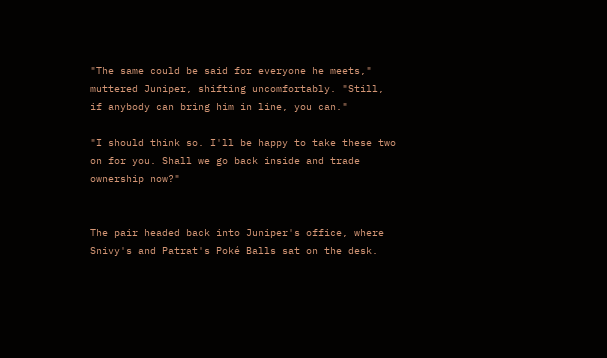"The same could be said for everyone he meets," muttered Juniper, shifting uncomfortably. "Still, if anybody can bring him in line, you can."

"I should think so. I'll be happy to take these two on for you. Shall we go back inside and trade ownership now?"


The pair headed back into Juniper's office, where Snivy's and Patrat's Poké Balls sat on the desk.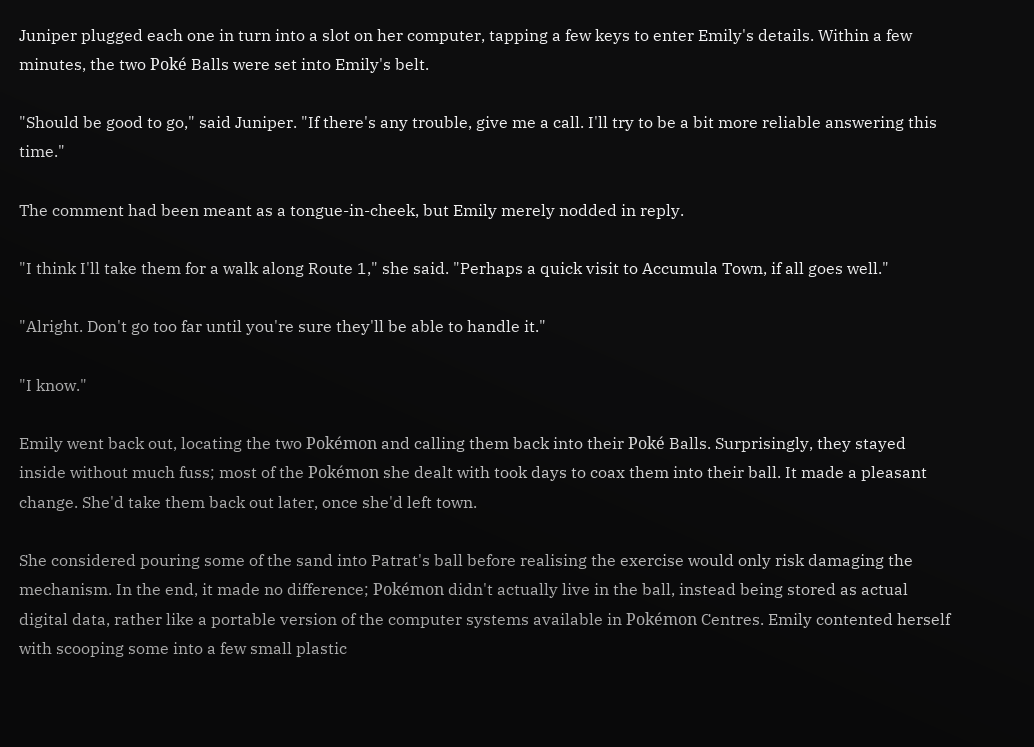Juniper plugged each one in turn into a slot on her computer, tapping a few keys to enter Emily's details. Within a few minutes, the two Poké Balls were set into Emily's belt.

"Should be good to go," said Juniper. "If there's any trouble, give me a call. I'll try to be a bit more reliable answering this time."

The comment had been meant as a tongue-in-cheek, but Emily merely nodded in reply.

"I think I'll take them for a walk along Route 1," she said. "Perhaps a quick visit to Accumula Town, if all goes well."

"Alright. Don't go too far until you're sure they'll be able to handle it."

"I know."

Emily went back out, locating the two Pokémon and calling them back into their Poké Balls. Surprisingly, they stayed inside without much fuss; most of the Pokémon she dealt with took days to coax them into their ball. It made a pleasant change. She'd take them back out later, once she'd left town.

She considered pouring some of the sand into Patrat's ball before realising the exercise would only risk damaging the mechanism. In the end, it made no difference; Pokémon didn't actually live in the ball, instead being stored as actual digital data, rather like a portable version of the computer systems available in Pokémon Centres. Emily contented herself with scooping some into a few small plastic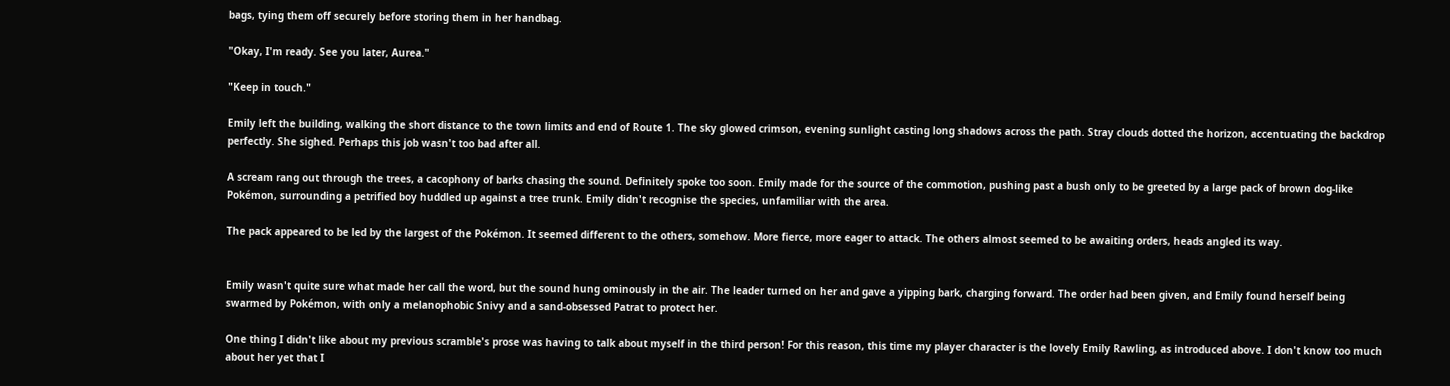bags, tying them off securely before storing them in her handbag.

"Okay, I'm ready. See you later, Aurea."

"Keep in touch."

Emily left the building, walking the short distance to the town limits and end of Route 1. The sky glowed crimson, evening sunlight casting long shadows across the path. Stray clouds dotted the horizon, accentuating the backdrop perfectly. She sighed. Perhaps this job wasn't too bad after all.

A scream rang out through the trees, a cacophony of barks chasing the sound. Definitely spoke too soon. Emily made for the source of the commotion, pushing past a bush only to be greeted by a large pack of brown dog-like Pokémon, surrounding a petrified boy huddled up against a tree trunk. Emily didn't recognise the species, unfamiliar with the area.

The pack appeared to be led by the largest of the Pokémon. It seemed different to the others, somehow. More fierce, more eager to attack. The others almost seemed to be awaiting orders, heads angled its way.


Emily wasn't quite sure what made her call the word, but the sound hung ominously in the air. The leader turned on her and gave a yipping bark, charging forward. The order had been given, and Emily found herself being swarmed by Pokémon, with only a melanophobic Snivy and a sand-obsessed Patrat to protect her.

One thing I didn't like about my previous scramble's prose was having to talk about myself in the third person! For this reason, this time my player character is the lovely Emily Rawling, as introduced above. I don't know too much about her yet that I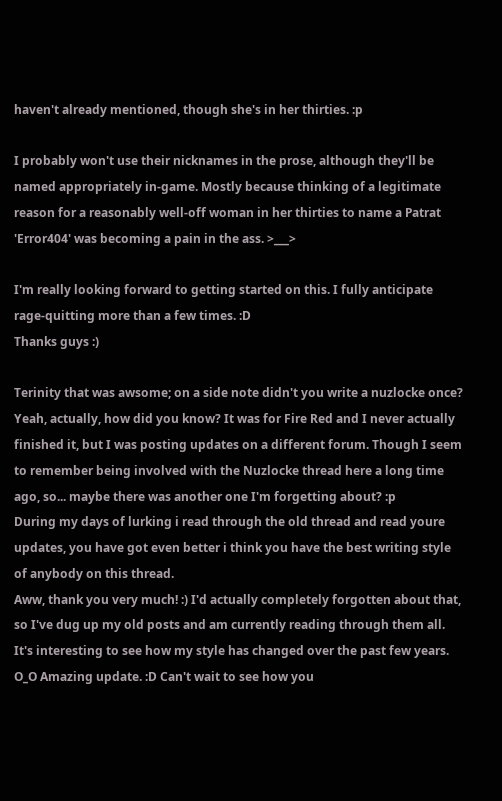haven't already mentioned, though she's in her thirties. :p

I probably won't use their nicknames in the prose, although they'll be named appropriately in-game. Mostly because thinking of a legitimate reason for a reasonably well-off woman in her thirties to name a Patrat 'Error404' was becoming a pain in the ass. >___>

I'm really looking forward to getting started on this. I fully anticipate rage-quitting more than a few times. :D
Thanks guys :)

Terinity that was awsome; on a side note didn't you write a nuzlocke once?
Yeah, actually, how did you know? It was for Fire Red and I never actually finished it, but I was posting updates on a different forum. Though I seem to remember being involved with the Nuzlocke thread here a long time ago, so... maybe there was another one I'm forgetting about? :p
During my days of lurking i read through the old thread and read youre updates, you have got even better i think you have the best writing style of anybody on this thread.
Aww, thank you very much! :) I'd actually completely forgotten about that, so I've dug up my old posts and am currently reading through them all. It's interesting to see how my style has changed over the past few years.
O_O Amazing update. :D Can't wait to see how you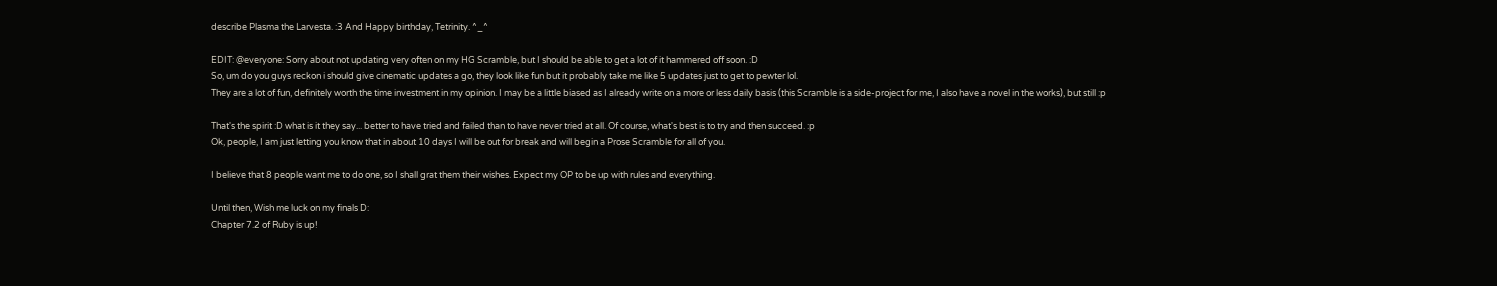describe Plasma the Larvesta. :3 And Happy birthday, Tetrinity. ^_^

EDIT: @everyone: Sorry about not updating very often on my HG Scramble, but I should be able to get a lot of it hammered off soon. :D
So, um do you guys reckon i should give cinematic updates a go, they look like fun but it probably take me like 5 updates just to get to pewter lol.
They are a lot of fun, definitely worth the time investment in my opinion. I may be a little biased as I already write on a more or less daily basis (this Scramble is a side-project for me, I also have a novel in the works), but still :p

That's the spirit :D what is it they say... better to have tried and failed than to have never tried at all. Of course, what's best is to try and then succeed. :p
Ok, people, I am just letting you know that in about 10 days I will be out for break and will begin a Prose Scramble for all of you.

I believe that 8 people want me to do one, so I shall grat them their wishes. Expect my OP to be up with rules and everything.

Until then, Wish me luck on my finals D:
Chapter 7.2 of Ruby is up!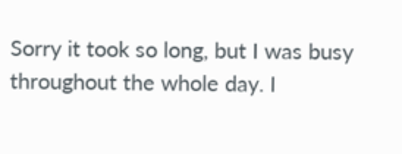Sorry it took so long, but I was busy throughout the whole day. I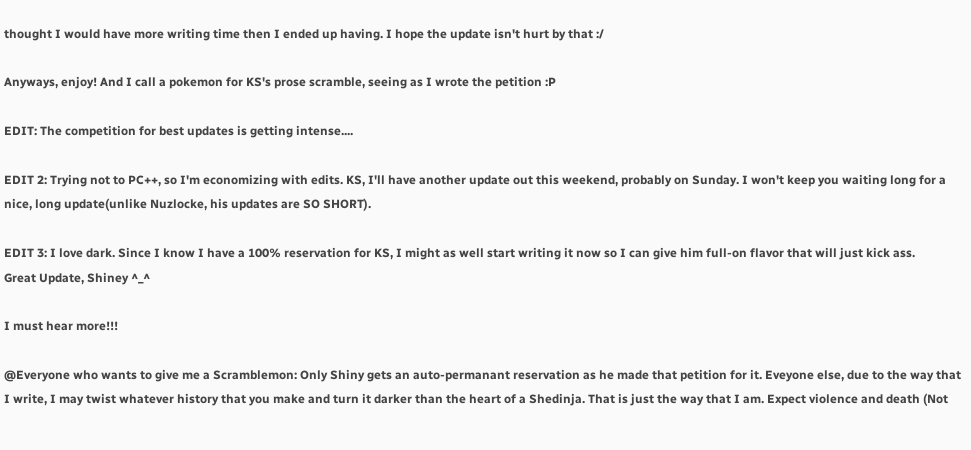thought I would have more writing time then I ended up having. I hope the update isn't hurt by that :/

Anyways, enjoy! And I call a pokemon for KS's prose scramble, seeing as I wrote the petition :P

EDIT: The competition for best updates is getting intense....

EDIT 2: Trying not to PC++, so I'm economizing with edits. KS, I'll have another update out this weekend, probably on Sunday. I won't keep you waiting long for a nice, long update(unlike Nuzlocke, his updates are SO SHORT).

EDIT 3: I love dark. Since I know I have a 100% reservation for KS, I might as well start writing it now so I can give him full-on flavor that will just kick ass.
Great Update, Shiney ^_^

I must hear more!!!

@Everyone who wants to give me a Scramblemon: Only Shiny gets an auto-permanant reservation as he made that petition for it. Eveyone else, due to the way that I write, I may twist whatever history that you make and turn it darker than the heart of a Shedinja. That is just the way that I am. Expect violence and death (Not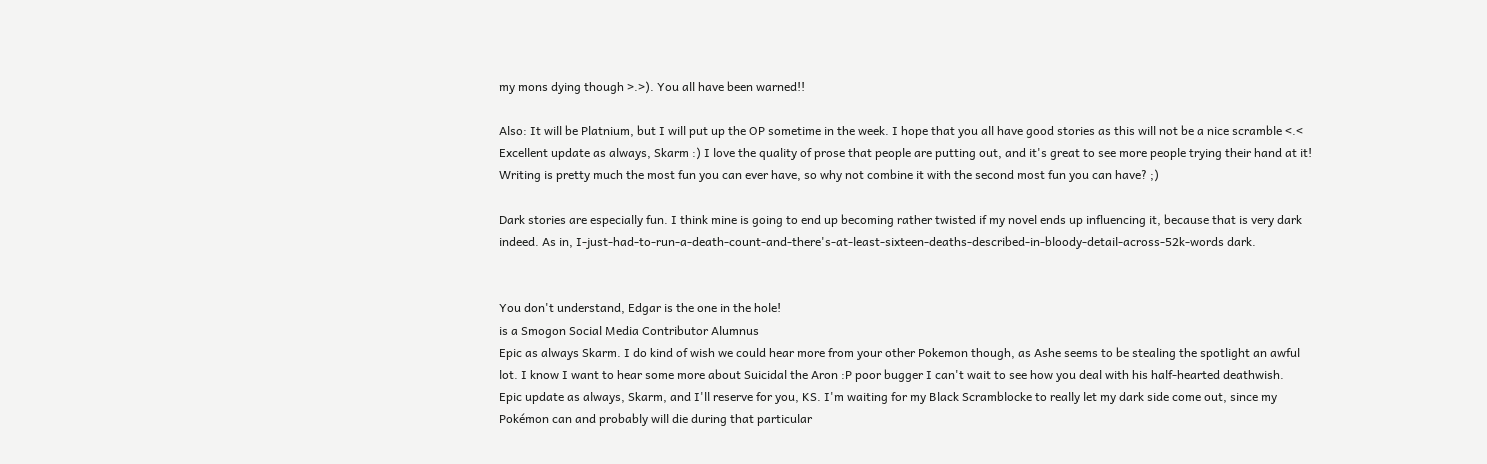my mons dying though >.>). You all have been warned!!

Also: It will be Platnium, but I will put up the OP sometime in the week. I hope that you all have good stories as this will not be a nice scramble <.<
Excellent update as always, Skarm :) I love the quality of prose that people are putting out, and it's great to see more people trying their hand at it! Writing is pretty much the most fun you can ever have, so why not combine it with the second most fun you can have? ;)

Dark stories are especially fun. I think mine is going to end up becoming rather twisted if my novel ends up influencing it, because that is very dark indeed. As in, I-just-had-to-run-a-death-count-and-there's-at-least-sixteen-deaths-described-in-bloody-detail-across-52k-words dark.


You don't understand, Edgar is the one in the hole!
is a Smogon Social Media Contributor Alumnus
Epic as always Skarm. I do kind of wish we could hear more from your other Pokemon though, as Ashe seems to be stealing the spotlight an awful lot. I know I want to hear some more about Suicidal the Aron :P poor bugger I can't wait to see how you deal with his half-hearted deathwish.
Epic update as always, Skarm, and I'll reserve for you, KS. I'm waiting for my Black Scramblocke to really let my dark side come out, since my Pokémon can and probably will die during that particular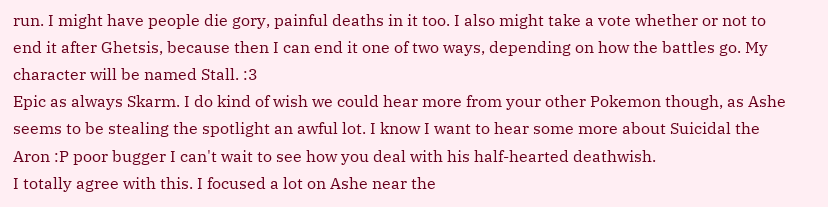run. I might have people die gory, painful deaths in it too. I also might take a vote whether or not to end it after Ghetsis, because then I can end it one of two ways, depending on how the battles go. My character will be named Stall. :3
Epic as always Skarm. I do kind of wish we could hear more from your other Pokemon though, as Ashe seems to be stealing the spotlight an awful lot. I know I want to hear some more about Suicidal the Aron :P poor bugger I can't wait to see how you deal with his half-hearted deathwish.
I totally agree with this. I focused a lot on Ashe near the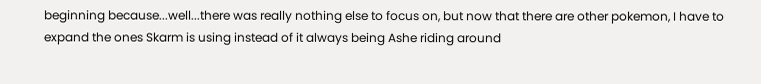beginning because...well...there was really nothing else to focus on, but now that there are other pokemon, I have to expand the ones Skarm is using instead of it always being Ashe riding around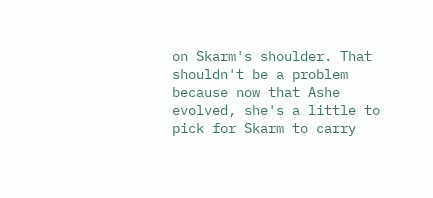on Skarm's shoulder. That shouldn't be a problem because now that Ashe evolved, she's a little to pick for Skarm to carry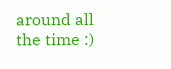around all the time :)